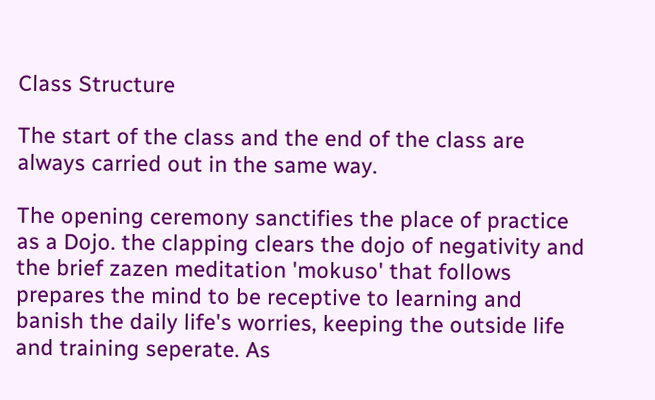Class Structure

The start of the class and the end of the class are always carried out in the same way.

The opening ceremony sanctifies the place of practice as a Dojo. the clapping clears the dojo of negativity and the brief zazen meditation 'mokuso' that follows prepares the mind to be receptive to learning and banish the daily life's worries, keeping the outside life and training seperate. As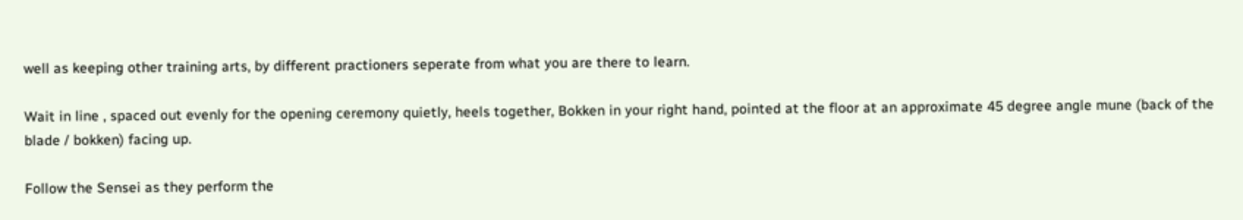well as keeping other training arts, by different practioners seperate from what you are there to learn.

Wait in line , spaced out evenly for the opening ceremony quietly, heels together, Bokken in your right hand, pointed at the floor at an approximate 45 degree angle mune (back of the blade / bokken) facing up.

Follow the Sensei as they perform the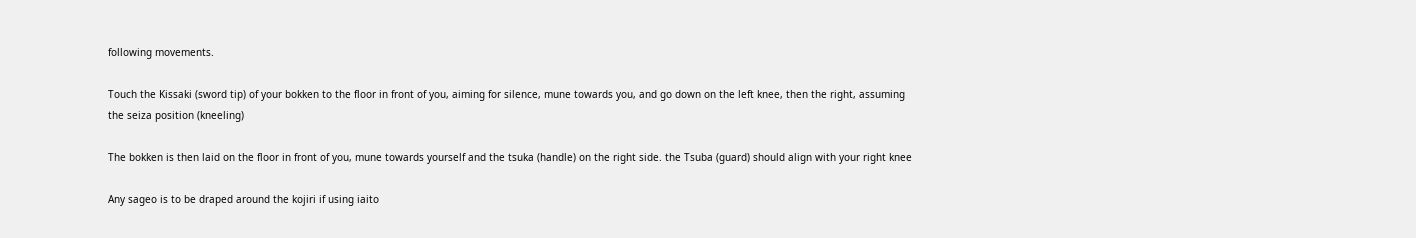following movements.

Touch the Kissaki (sword tip) of your bokken to the floor in front of you, aiming for silence, mune towards you, and go down on the left knee, then the right, assuming the seiza position (kneeling)

The bokken is then laid on the floor in front of you, mune towards yourself and the tsuka (handle) on the right side. the Tsuba (guard) should align with your right knee

Any sageo is to be draped around the kojiri if using iaito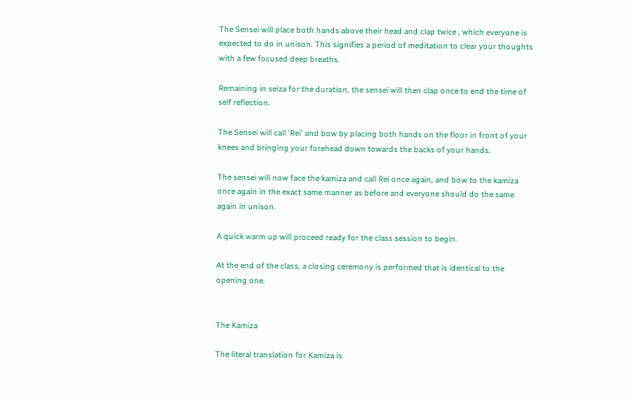The Sensei will place both hands above their head and clap twice , which everyone is expected to do in unison. This signifies a period of meditation to clear your thoughts with a few focused deep breaths.

Remaining in seiza for the duration, the sensei will then clap once to end the time of self reflection.

The Sensei will call 'Rei' and bow by placing both hands on the floor in front of your knees and bringing your forehead down towards the backs of your hands.

The sensei will now face the kamiza and call Rei once again, and bow to the kamiza once again in the exact same manner as before and everyone should do the same again in unison.

A quick warm up will proceed ready for the class session to begin.

At the end of the class, a closing ceremony is performed that is identical to the opening one.


The Kamiza

The literal translation for Kamiza is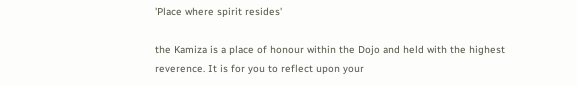'Place where spirit resides'

the Kamiza is a place of honour within the Dojo and held with the highest reverence. It is for you to reflect upon your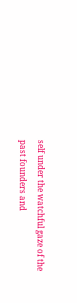self under the watchful gaze of the past founders and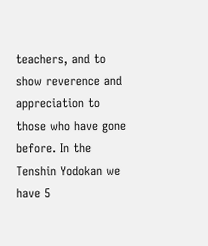teachers, and to show reverence and appreciation to those who have gone before. In the Tenshin Yodokan we have 5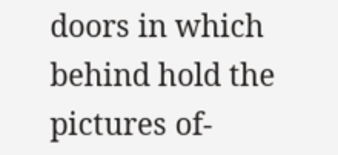doors in which behind hold the pictures of-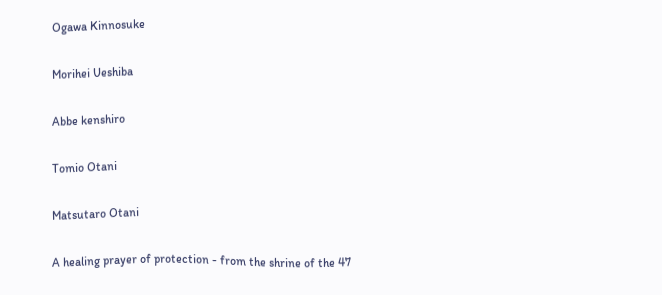Ogawa Kinnosuke

Morihei Ueshiba

Abbe kenshiro

Tomio Otani

Matsutaro Otani

A healing prayer of protection - from the shrine of the 47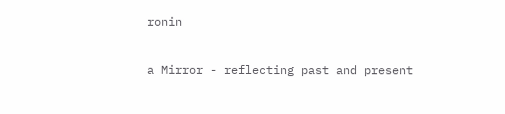ronin

a Mirror - reflecting past and present